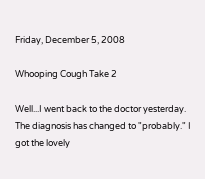Friday, December 5, 2008

Whooping Cough Take 2

Well...I went back to the doctor yesterday. The diagnosis has changed to "probably." I got the lovely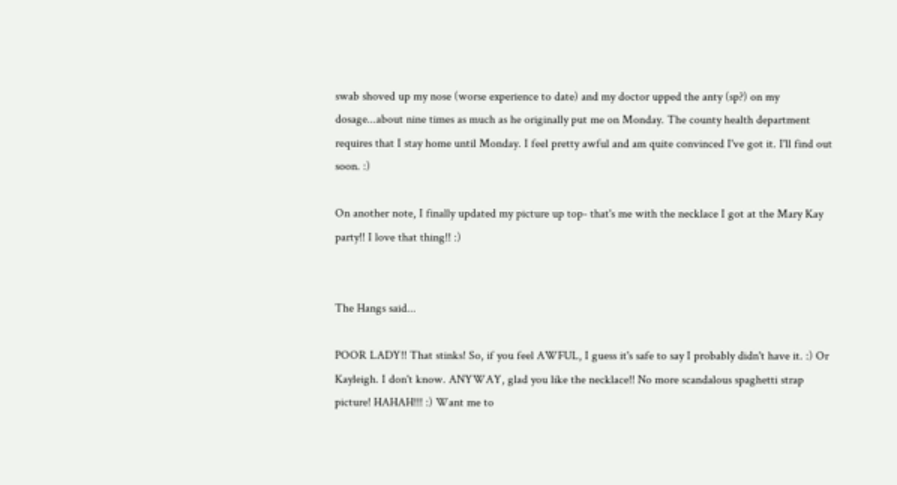swab shoved up my nose (worse experience to date) and my doctor upped the anty (sp?) on my dosage...about nine times as much as he originally put me on Monday. The county health department requires that I stay home until Monday. I feel pretty awful and am quite convinced I've got it. I'll find out soon. :)

On another note, I finally updated my picture up top- that's me with the necklace I got at the Mary Kay party!! I love that thing!! :)


The Hangs said...

POOR LADY!! That stinks! So, if you feel AWFUL, I guess it's safe to say I probably didn't have it. :) Or Kayleigh. I don't know. ANYWAY, glad you like the necklace!! No more scandalous spaghetti strap picture! HAHAH!!! :) Want me to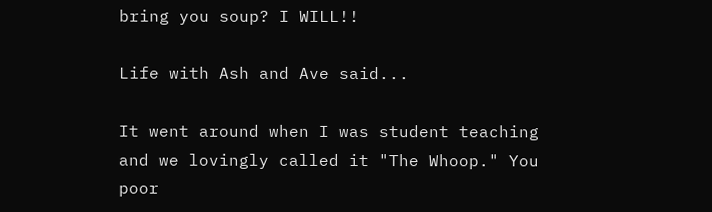bring you soup? I WILL!!

Life with Ash and Ave said...

It went around when I was student teaching and we lovingly called it "The Whoop." You poor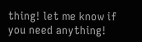thing! let me know if you need anything!